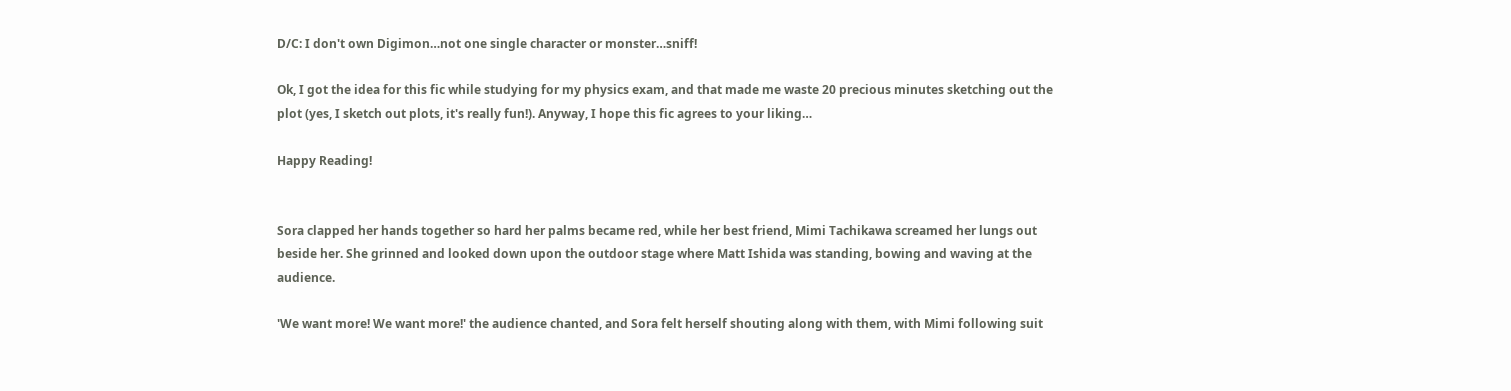D/C: I don't own Digimon…not one single character or monster…sniff!

Ok, I got the idea for this fic while studying for my physics exam, and that made me waste 20 precious minutes sketching out the plot (yes, I sketch out plots, it's really fun!). Anyway, I hope this fic agrees to your liking…

Happy Reading!


Sora clapped her hands together so hard her palms became red, while her best friend, Mimi Tachikawa screamed her lungs out beside her. She grinned and looked down upon the outdoor stage where Matt Ishida was standing, bowing and waving at the audience.

'We want more! We want more!' the audience chanted, and Sora felt herself shouting along with them, with Mimi following suit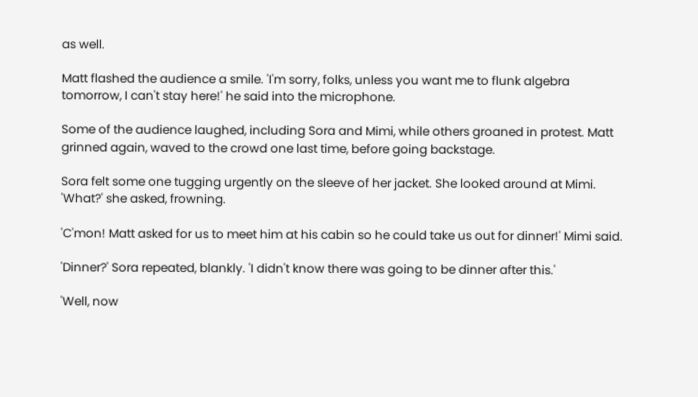as well.

Matt flashed the audience a smile. 'I'm sorry, folks, unless you want me to flunk algebra tomorrow, I can't stay here!' he said into the microphone.

Some of the audience laughed, including Sora and Mimi, while others groaned in protest. Matt grinned again, waved to the crowd one last time, before going backstage.

Sora felt some one tugging urgently on the sleeve of her jacket. She looked around at Mimi. 'What?' she asked, frowning.

'C'mon! Matt asked for us to meet him at his cabin so he could take us out for dinner!' Mimi said.

'Dinner?' Sora repeated, blankly. 'I didn't know there was going to be dinner after this.'

'Well, now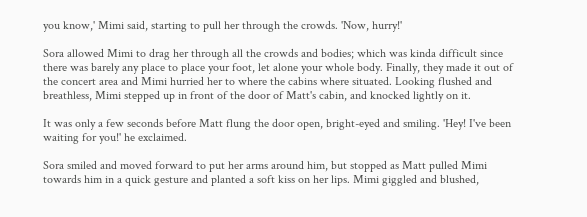you know,' Mimi said, starting to pull her through the crowds. 'Now, hurry!'

Sora allowed Mimi to drag her through all the crowds and bodies; which was kinda difficult since there was barely any place to place your foot, let alone your whole body. Finally, they made it out of the concert area and Mimi hurried her to where the cabins where situated. Looking flushed and breathless, Mimi stepped up in front of the door of Matt's cabin, and knocked lightly on it.

It was only a few seconds before Matt flung the door open, bright-eyed and smiling. 'Hey! I've been waiting for you!' he exclaimed.

Sora smiled and moved forward to put her arms around him, but stopped as Matt pulled Mimi towards him in a quick gesture and planted a soft kiss on her lips. Mimi giggled and blushed,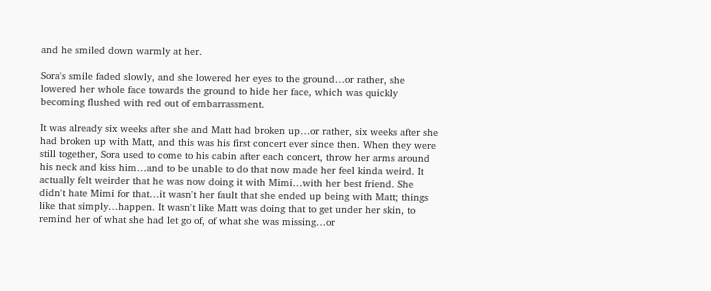and he smiled down warmly at her.

Sora's smile faded slowly, and she lowered her eyes to the ground…or rather, she lowered her whole face towards the ground to hide her face, which was quickly becoming flushed with red out of embarrassment.

It was already six weeks after she and Matt had broken up…or rather, six weeks after she had broken up with Matt, and this was his first concert ever since then. When they were still together, Sora used to come to his cabin after each concert, throw her arms around his neck and kiss him…and to be unable to do that now made her feel kinda weird. It actually felt weirder that he was now doing it with Mimi…with her best friend. She didn't hate Mimi for that…it wasn't her fault that she ended up being with Matt; things like that simply…happen. It wasn't like Matt was doing that to get under her skin, to remind her of what she had let go of, of what she was missing…or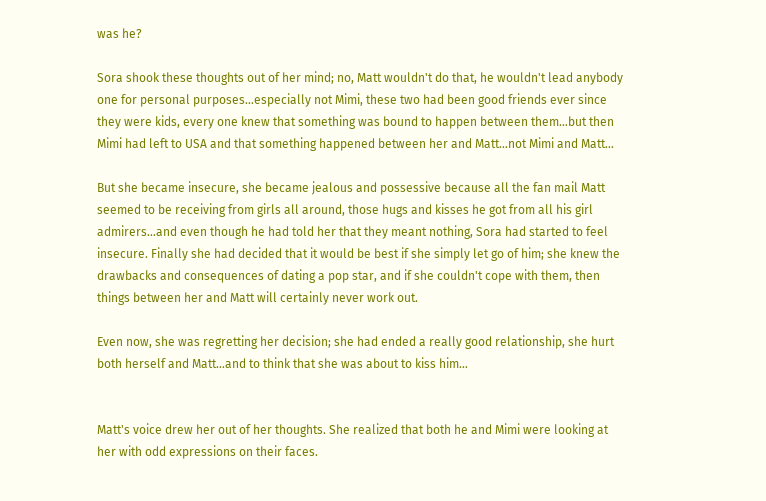was he?

Sora shook these thoughts out of her mind; no, Matt wouldn't do that, he wouldn't lead anybody one for personal purposes…especially not Mimi, these two had been good friends ever since they were kids, every one knew that something was bound to happen between them…but then Mimi had left to USA and that something happened between her and Matt…not Mimi and Matt…

But she became insecure, she became jealous and possessive because all the fan mail Matt seemed to be receiving from girls all around, those hugs and kisses he got from all his girl admirers…and even though he had told her that they meant nothing, Sora had started to feel insecure. Finally she had decided that it would be best if she simply let go of him; she knew the drawbacks and consequences of dating a pop star, and if she couldn't cope with them, then things between her and Matt will certainly never work out.

Even now, she was regretting her decision; she had ended a really good relationship, she hurt both herself and Matt…and to think that she was about to kiss him…


Matt's voice drew her out of her thoughts. She realized that both he and Mimi were looking at her with odd expressions on their faces.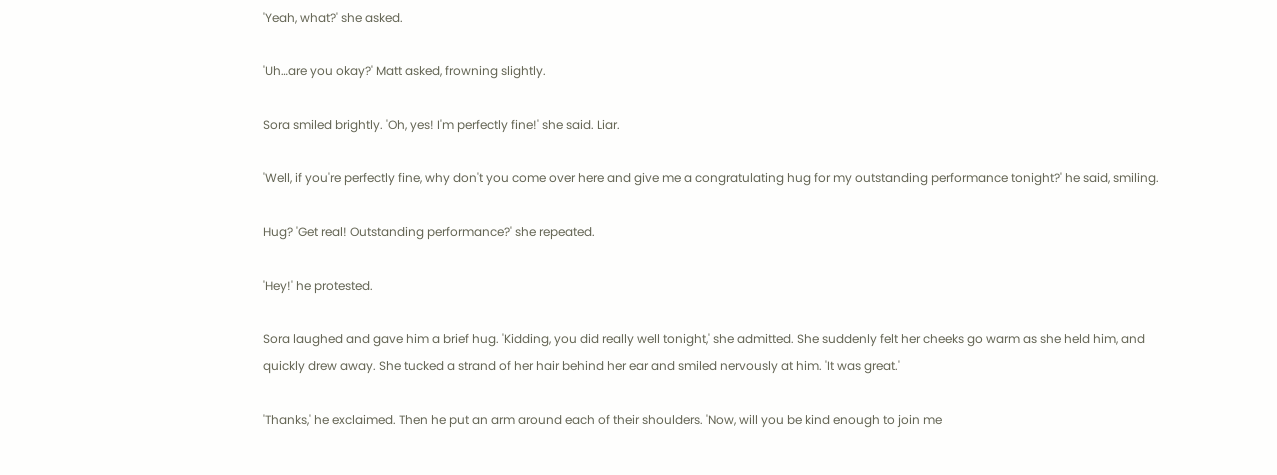'Yeah, what?' she asked.

'Uh…are you okay?' Matt asked, frowning slightly.

Sora smiled brightly. 'Oh, yes! I'm perfectly fine!' she said. Liar.

'Well, if you're perfectly fine, why don't you come over here and give me a congratulating hug for my outstanding performance tonight?' he said, smiling.

Hug? 'Get real! Outstanding performance?' she repeated.

'Hey!' he protested.

Sora laughed and gave him a brief hug. 'Kidding, you did really well tonight,' she admitted. She suddenly felt her cheeks go warm as she held him, and quickly drew away. She tucked a strand of her hair behind her ear and smiled nervously at him. 'It was great.'

'Thanks,' he exclaimed. Then he put an arm around each of their shoulders. 'Now, will you be kind enough to join me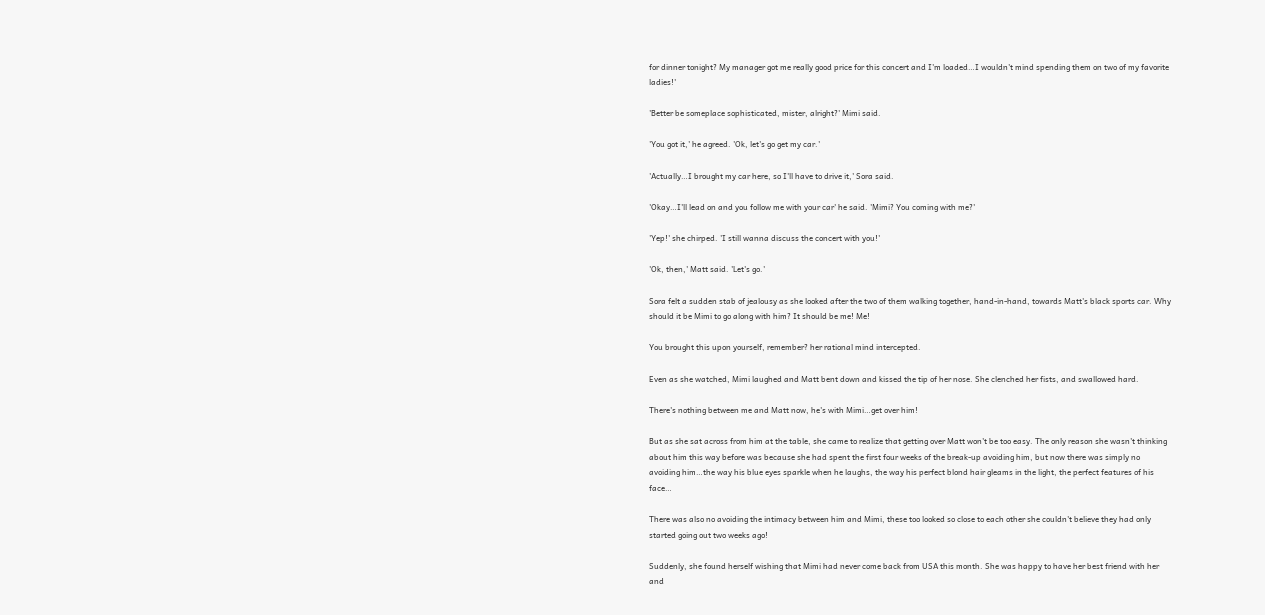for dinner tonight? My manager got me really good price for this concert and I'm loaded…I wouldn't mind spending them on two of my favorite ladies!'

'Better be someplace sophisticated, mister, alright?' Mimi said.

'You got it,' he agreed. 'Ok, let's go get my car.'

'Actually…I brought my car here, so I'll have to drive it,' Sora said.

'Okay…I'll lead on and you follow me with your car' he said. 'Mimi? You coming with me?'

'Yep!' she chirped. 'I still wanna discuss the concert with you!'

'Ok, then,' Matt said. 'Let's go.'

Sora felt a sudden stab of jealousy as she looked after the two of them walking together, hand-in-hand, towards Matt's black sports car. Why should it be Mimi to go along with him? It should be me! Me!

You brought this upon yourself, remember? her rational mind intercepted.

Even as she watched, Mimi laughed and Matt bent down and kissed the tip of her nose. She clenched her fists, and swallowed hard.

There's nothing between me and Matt now, he's with Mimi…get over him!

But as she sat across from him at the table, she came to realize that getting over Matt won't be too easy. The only reason she wasn't thinking about him this way before was because she had spent the first four weeks of the break-up avoiding him, but now there was simply no avoiding him…the way his blue eyes sparkle when he laughs, the way his perfect blond hair gleams in the light, the perfect features of his face…

There was also no avoiding the intimacy between him and Mimi, these too looked so close to each other she couldn't believe they had only started going out two weeks ago!

Suddenly, she found herself wishing that Mimi had never come back from USA this month. She was happy to have her best friend with her and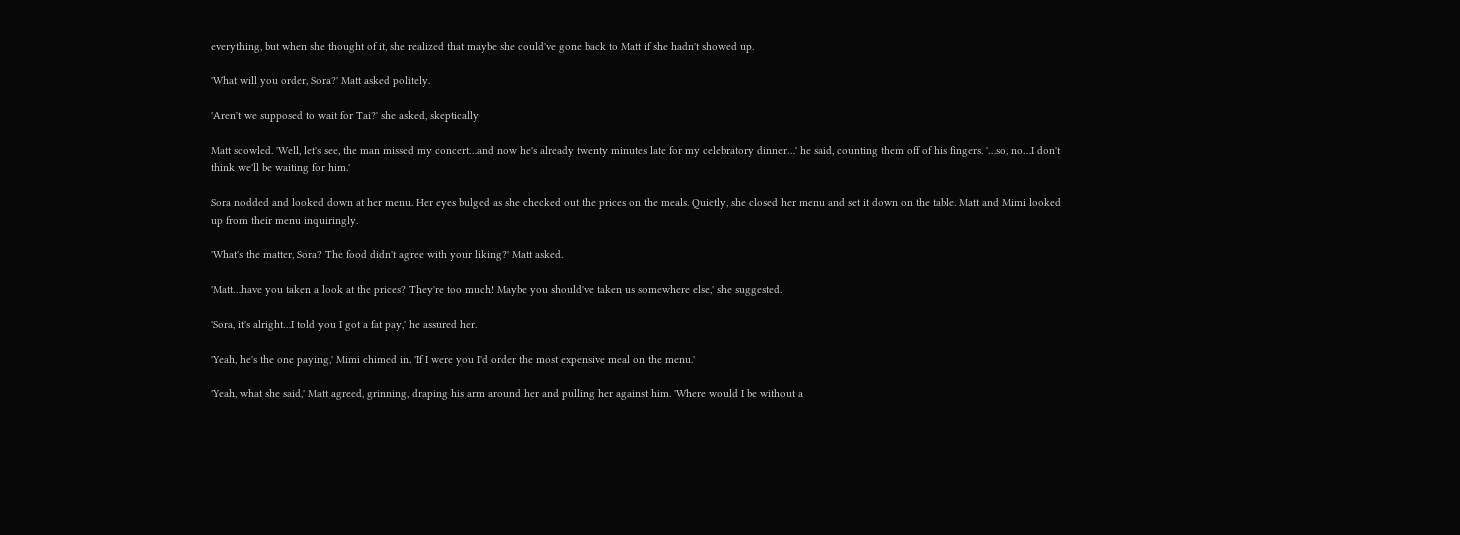everything, but when she thought of it, she realized that maybe she could've gone back to Matt if she hadn't showed up.

'What will you order, Sora?' Matt asked politely.

'Aren't we supposed to wait for Tai?' she asked, skeptically

Matt scowled. 'Well, let's see, the man missed my concert…and now he's already twenty minutes late for my celebratory dinner…' he said, counting them off of his fingers. '…so, no…I don't think we'll be waiting for him.'

Sora nodded and looked down at her menu. Her eyes bulged as she checked out the prices on the meals. Quietly, she closed her menu and set it down on the table. Matt and Mimi looked up from their menu inquiringly.

'What's the matter, Sora? The food didn't agree with your liking?' Matt asked.

'Matt…have you taken a look at the prices? They're too much! Maybe you should've taken us somewhere else,' she suggested.

'Sora, it's alright…I told you I got a fat pay,' he assured her.

'Yeah, he's the one paying,' Mimi chimed in. 'If I were you I'd order the most expensive meal on the menu.'

'Yeah, what she said,' Matt agreed, grinning, draping his arm around her and pulling her against him. 'Where would I be without a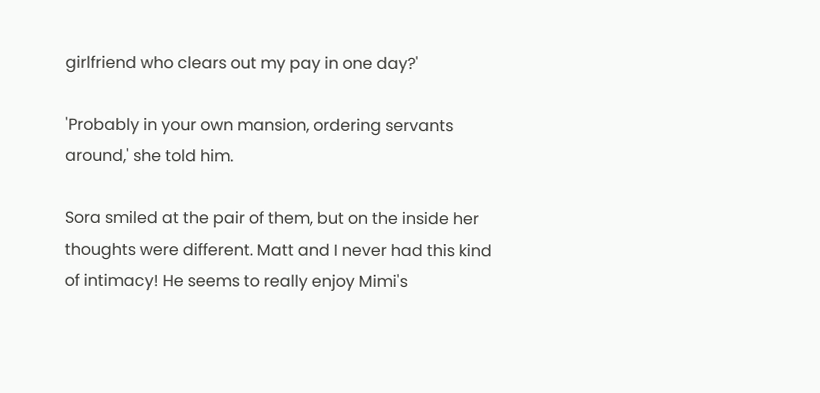girlfriend who clears out my pay in one day?'

'Probably in your own mansion, ordering servants around,' she told him.

Sora smiled at the pair of them, but on the inside her thoughts were different. Matt and I never had this kind of intimacy! He seems to really enjoy Mimi's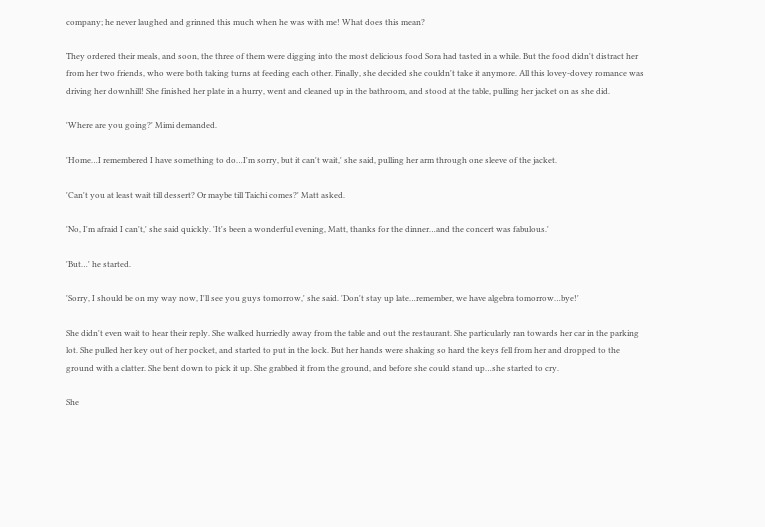company; he never laughed and grinned this much when he was with me! What does this mean?

They ordered their meals, and soon, the three of them were digging into the most delicious food Sora had tasted in a while. But the food didn't distract her from her two friends, who were both taking turns at feeding each other. Finally, she decided she couldn't take it anymore. All this lovey-dovey romance was driving her downhill! She finished her plate in a hurry, went and cleaned up in the bathroom, and stood at the table, pulling her jacket on as she did.

'Where are you going?' Mimi demanded.

'Home…I remembered I have something to do…I'm sorry, but it can't wait,' she said, pulling her arm through one sleeve of the jacket.

'Can't you at least wait till dessert? Or maybe till Taichi comes?' Matt asked.

'No, I'm afraid I can't,' she said quickly. 'It's been a wonderful evening, Matt, thanks for the dinner…and the concert was fabulous.'

'But…' he started.

'Sorry, I should be on my way now, I'll see you guys tomorrow,' she said. 'Don't stay up late…remember, we have algebra tomorrow…bye!'

She didn't even wait to hear their reply. She walked hurriedly away from the table and out the restaurant. She particularly ran towards her car in the parking lot. She pulled her key out of her pocket, and started to put in the lock. But her hands were shaking so hard the keys fell from her and dropped to the ground with a clatter. She bent down to pick it up. She grabbed it from the ground, and before she could stand up…she started to cry.

She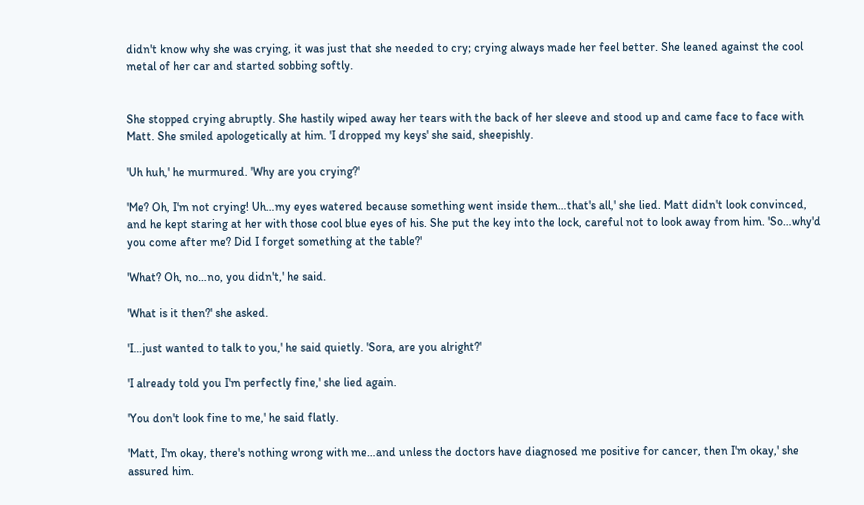didn't know why she was crying, it was just that she needed to cry; crying always made her feel better. She leaned against the cool metal of her car and started sobbing softly.


She stopped crying abruptly. She hastily wiped away her tears with the back of her sleeve and stood up and came face to face with Matt. She smiled apologetically at him. 'I dropped my keys' she said, sheepishly.

'Uh huh,' he murmured. 'Why are you crying?'

'Me? Oh, I'm not crying! Uh…my eyes watered because something went inside them…that's all,' she lied. Matt didn't look convinced, and he kept staring at her with those cool blue eyes of his. She put the key into the lock, careful not to look away from him. 'So…why'd you come after me? Did I forget something at the table?'

'What? Oh, no…no, you didn't,' he said.

'What is it then?' she asked.

'I…just wanted to talk to you,' he said quietly. 'Sora, are you alright?'

'I already told you I'm perfectly fine,' she lied again.

'You don't look fine to me,' he said flatly.

'Matt, I'm okay, there's nothing wrong with me…and unless the doctors have diagnosed me positive for cancer, then I'm okay,' she assured him.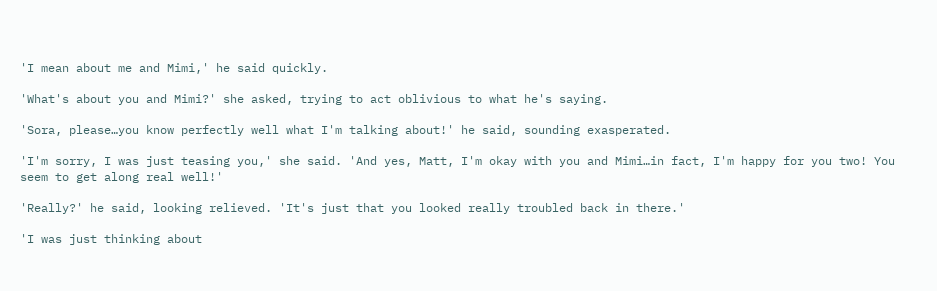'I mean about me and Mimi,' he said quickly.

'What's about you and Mimi?' she asked, trying to act oblivious to what he's saying.

'Sora, please…you know perfectly well what I'm talking about!' he said, sounding exasperated.

'I'm sorry, I was just teasing you,' she said. 'And yes, Matt, I'm okay with you and Mimi…in fact, I'm happy for you two! You seem to get along real well!'

'Really?' he said, looking relieved. 'It's just that you looked really troubled back in there.'

'I was just thinking about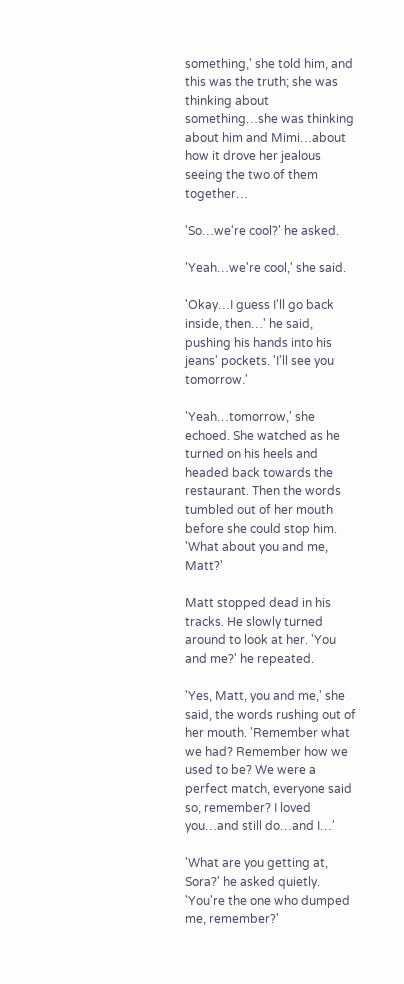something,' she told him, and this was the truth; she was thinking about something…she was thinking about him and Mimi…about how it drove her jealous seeing the two of them together…

'So…we're cool?' he asked.

'Yeah…we're cool,' she said.

'Okay…I guess I'll go back inside, then…' he said, pushing his hands into his jeans' pockets. 'I'll see you tomorrow.'

'Yeah…tomorrow,' she echoed. She watched as he turned on his heels and headed back towards the restaurant. Then the words tumbled out of her mouth before she could stop him. 'What about you and me, Matt?'

Matt stopped dead in his tracks. He slowly turned around to look at her. 'You and me?' he repeated.

'Yes, Matt, you and me,' she said, the words rushing out of her mouth. 'Remember what we had? Remember how we used to be? We were a perfect match, everyone said so, remember? I loved you…and still do…and I…'

'What are you getting at, Sora?' he asked quietly. 'You're the one who dumped me, remember?'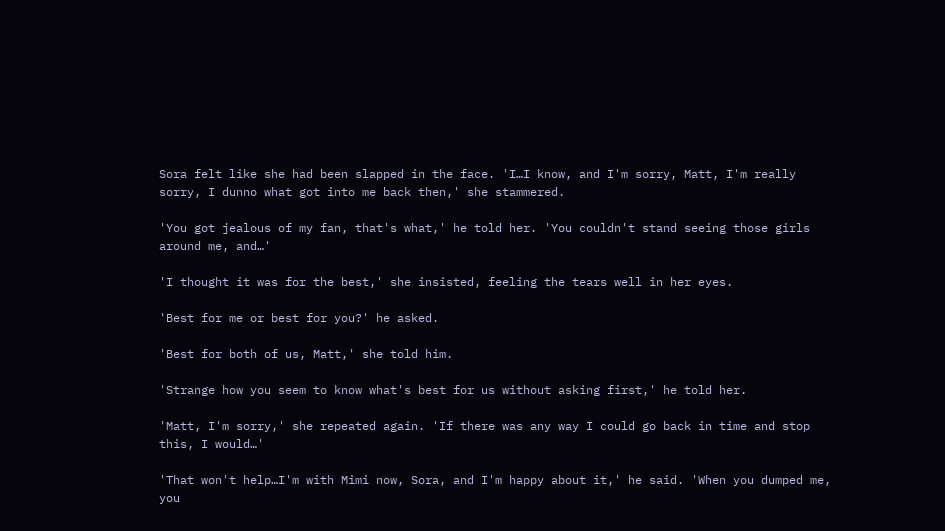Sora felt like she had been slapped in the face. 'I…I know, and I'm sorry, Matt, I'm really sorry, I dunno what got into me back then,' she stammered.

'You got jealous of my fan, that's what,' he told her. 'You couldn't stand seeing those girls around me, and…'

'I thought it was for the best,' she insisted, feeling the tears well in her eyes.

'Best for me or best for you?' he asked.

'Best for both of us, Matt,' she told him.

'Strange how you seem to know what's best for us without asking first,' he told her.

'Matt, I'm sorry,' she repeated again. 'If there was any way I could go back in time and stop this, I would…'

'That won't help…I'm with Mimi now, Sora, and I'm happy about it,' he said. 'When you dumped me, you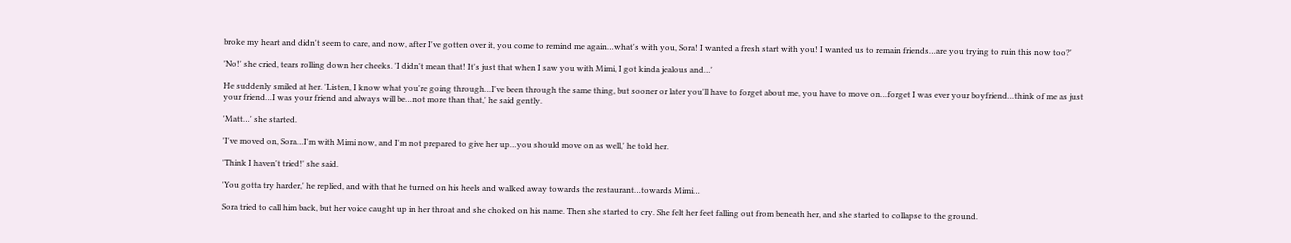broke my heart and didn't seem to care, and now, after I've gotten over it, you come to remind me again…what's with you, Sora! I wanted a fresh start with you! I wanted us to remain friends…are you trying to ruin this now too?'

'No!' she cried, tears rolling down her cheeks. 'I didn't mean that! It's just that when I saw you with Mimi, I got kinda jealous and…'

He suddenly smiled at her. 'Listen, I know what you're going through…I've been through the same thing, but sooner or later you'll have to forget about me, you have to move on…forget I was ever your boyfriend…think of me as just your friend…I was your friend and always will be…not more than that,' he said gently.

'Matt…' she started.

'I've moved on, Sora…I'm with Mimi now, and I'm not prepared to give her up…you should move on as well,' he told her.

'Think I haven't tried!' she said.

'You gotta try harder,' he replied, and with that he turned on his heels and walked away towards the restaurant…towards Mimi…

Sora tried to call him back, but her voice caught up in her throat and she choked on his name. Then she started to cry. She felt her feet falling out from beneath her, and she started to collapse to the ground.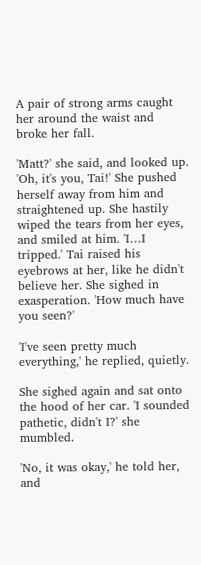A pair of strong arms caught her around the waist and broke her fall.

'Matt?' she said, and looked up. 'Oh, it's you, Tai!' She pushed herself away from him and straightened up. She hastily wiped the tears from her eyes, and smiled at him. 'I…I tripped.' Tai raised his eyebrows at her, like he didn't believe her. She sighed in exasperation. 'How much have you seen?'

'I've seen pretty much everything,' he replied, quietly.

She sighed again and sat onto the hood of her car. 'I sounded pathetic, didn't I?' she mumbled.

'No, it was okay,' he told her, and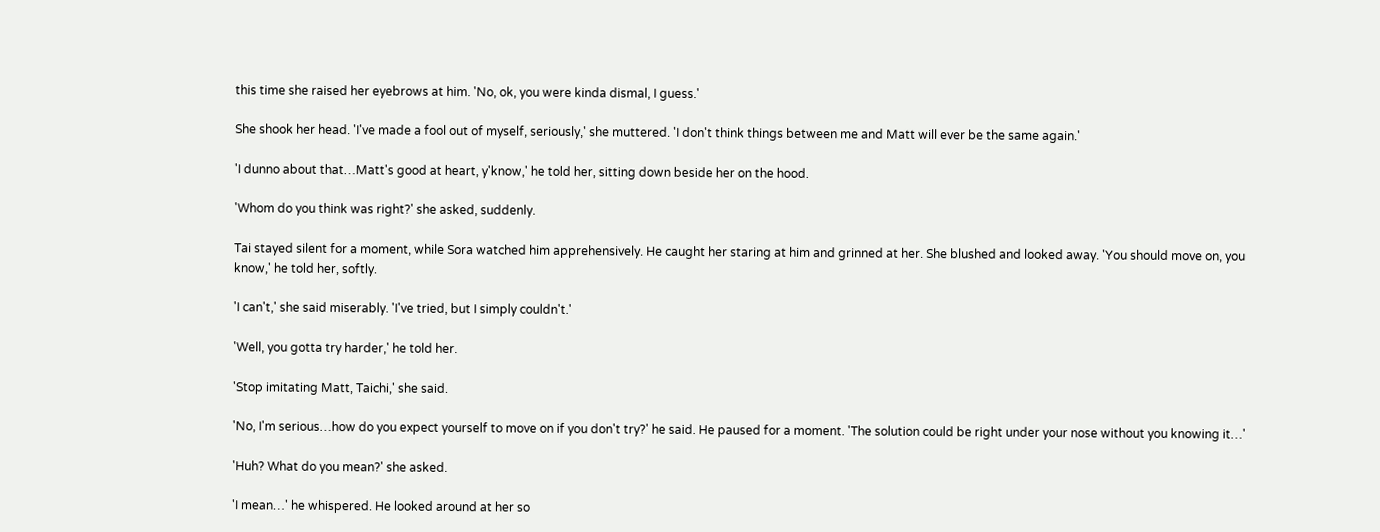this time she raised her eyebrows at him. 'No, ok, you were kinda dismal, I guess.'

She shook her head. 'I've made a fool out of myself, seriously,' she muttered. 'I don't think things between me and Matt will ever be the same again.'

'I dunno about that…Matt's good at heart, y'know,' he told her, sitting down beside her on the hood.

'Whom do you think was right?' she asked, suddenly.

Tai stayed silent for a moment, while Sora watched him apprehensively. He caught her staring at him and grinned at her. She blushed and looked away. 'You should move on, you know,' he told her, softly.

'I can't,' she said miserably. 'I've tried, but I simply couldn't.'

'Well, you gotta try harder,' he told her.

'Stop imitating Matt, Taichi,' she said.

'No, I'm serious…how do you expect yourself to move on if you don't try?' he said. He paused for a moment. 'The solution could be right under your nose without you knowing it…'

'Huh? What do you mean?' she asked.

'I mean…' he whispered. He looked around at her so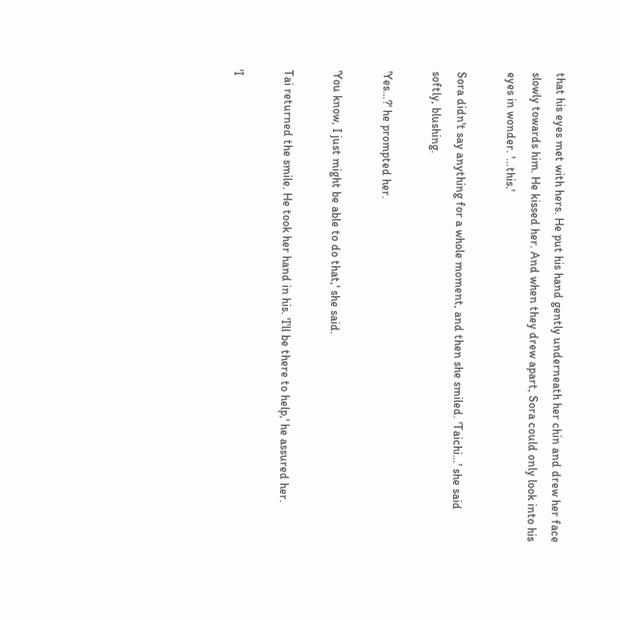that his eyes met with hers. He put his hand gently underneath her chin and drew her face slowly towards him. He kissed her. And when they drew apart, Sora could only look into his eyes in wonder. '…this.'

Sora didn't say anything for a whole moment, and then she smiled. 'Taichi…' she said softly, blushing.

'Yes…?' he prompted her.

'You know, I just might be able to do that,' she said.

Tai returned the smile. He took her hand in his. 'I'll be there to help,' he assured her.

'I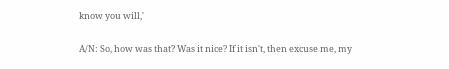know you will,'


A/N: So, how was that? Was it nice? If it isn't, then excuse me, my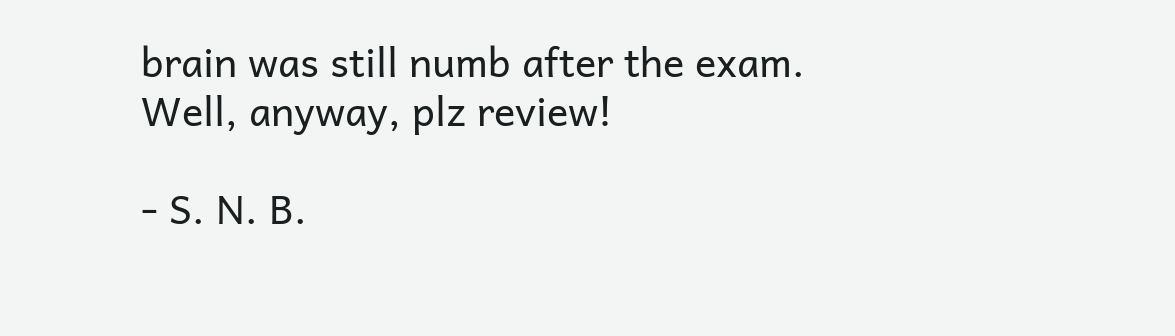brain was still numb after the exam. Well, anyway, plz review!

- S. N. B.